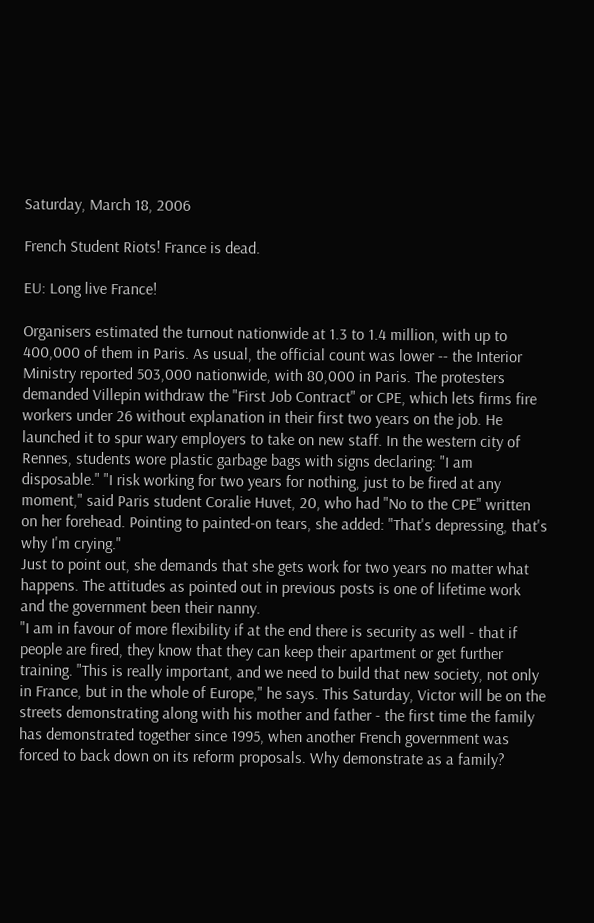Saturday, March 18, 2006

French Student Riots! France is dead.

EU: Long live France!

Organisers estimated the turnout nationwide at 1.3 to 1.4 million, with up to 400,000 of them in Paris. As usual, the official count was lower -- the Interior Ministry reported 503,000 nationwide, with 80,000 in Paris. The protesters demanded Villepin withdraw the "First Job Contract" or CPE, which lets firms fire workers under 26 without explanation in their first two years on the job. He launched it to spur wary employers to take on new staff. In the western city of Rennes, students wore plastic garbage bags with signs declaring: "I am disposable." "I risk working for two years for nothing, just to be fired at any moment," said Paris student Coralie Huvet, 20, who had "No to the CPE" written on her forehead. Pointing to painted-on tears, she added: "That's depressing, that's why I'm crying."
Just to point out, she demands that she gets work for two years no matter what happens. The attitudes as pointed out in previous posts is one of lifetime work and the government been their nanny.
"I am in favour of more flexibility if at the end there is security as well - that if people are fired, they know that they can keep their apartment or get further training. "This is really important, and we need to build that new society, not only in France, but in the whole of Europe," he says. This Saturday, Victor will be on the streets demonstrating along with his mother and father - the first time the family has demonstrated together since 1995, when another French government was forced to back down on its reform proposals. Why demonstrate as a family?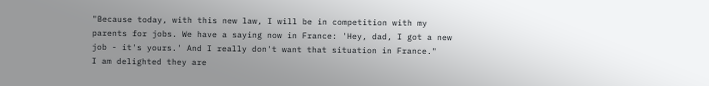"Because today, with this new law, I will be in competition with my parents for jobs. We have a saying now in France: 'Hey, dad, I got a new job - it's yours.' And I really don't want that situation in France."
I am delighted they are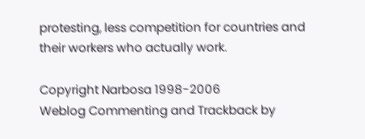protesting, less competition for countries and their workers who actually work.

Copyright Narbosa 1998-2006
Weblog Commenting and Trackback by